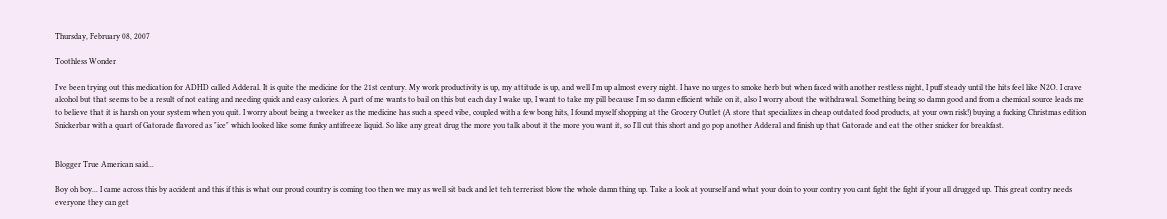Thursday, February 08, 2007

Toothless Wonder

I've been trying out this medication for ADHD called Adderal. It is quite the medicine for the 21st century. My work productivity is up, my attitude is up, and well I'm up almost every night. I have no urges to smoke herb but when faced with another restless night, I puff steady until the hits feel like N2O. I crave alcohol but that seems to be a result of not eating and needing quick and easy calories. A part of me wants to bail on this but each day I wake up, I want to take my pill because I'm so damn efficient while on it, also I worry about the withdrawal. Something being so damn good and from a chemical source leads me to believe that it is harsh on your system when you quit. I worry about being a tweeker as the medicine has such a speed vibe, coupled with a few bong hits, I found myself shopping at the Grocery Outlet (A store that specializes in cheap outdated food products, at your own risk!) buying a fucking Christmas edition Snickerbar with a quart of Gatorade flavored as "ice" which looked like some funky antifreeze liquid. So like any great drug the more you talk about it the more you want it, so I'll cut this short and go pop another Adderal and finish up that Gatorade and eat the other snicker for breakfast.


Blogger True American said...

Boy oh boy... I came across this by accident and this if this is what our proud country is coming too then we may as well sit back and let teh terrerisst blow the whole damn thing up. Take a look at yourself and what your doin to your contry you cant fight the fight if your all drugged up. This great contry needs everyone they can get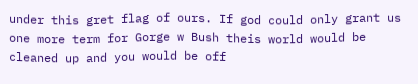under this gret flag of ours. If god could only grant us one more term for Gorge w Bush theis world would be cleaned up and you would be off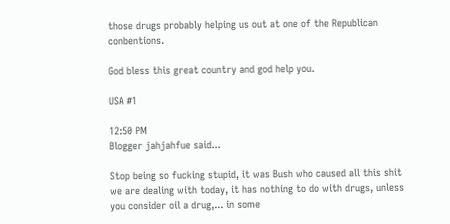those drugs probably helping us out at one of the Republican conbentions.

God bless this great country and god help you.

USA #1

12:50 PM
Blogger jahjahfue said...

Stop being so fucking stupid, it was Bush who caused all this shit we are dealing with today, it has nothing to do with drugs, unless you consider oil a drug,... in some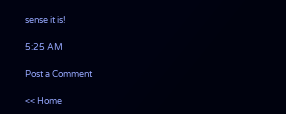sense it is!

5:25 AM

Post a Comment

<< Home